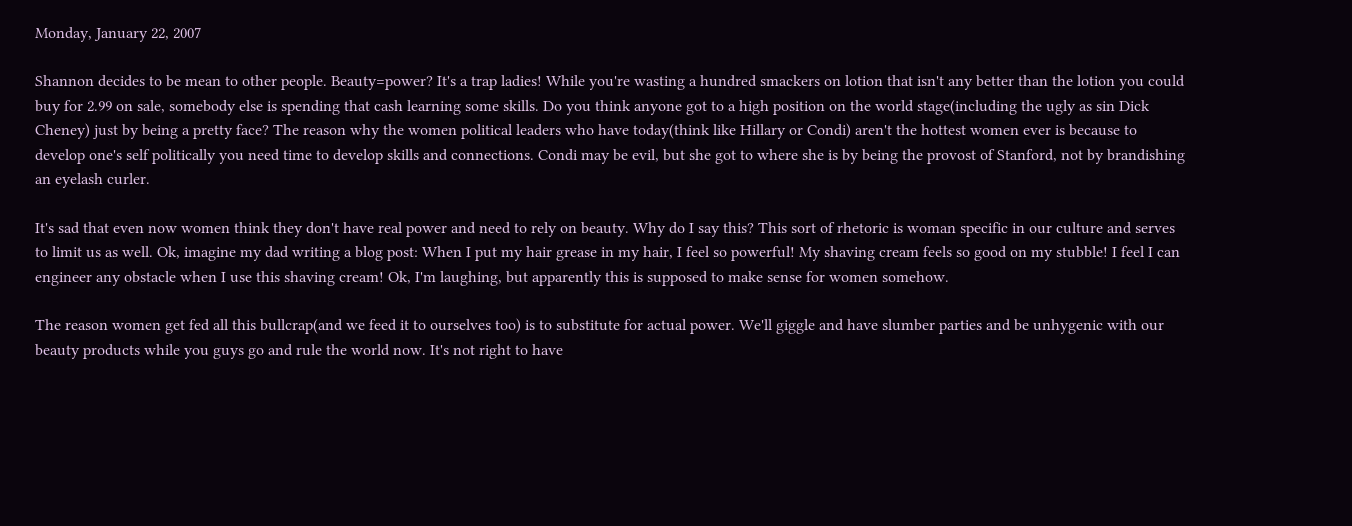Monday, January 22, 2007

Shannon decides to be mean to other people. Beauty=power? It's a trap ladies! While you're wasting a hundred smackers on lotion that isn't any better than the lotion you could buy for 2.99 on sale, somebody else is spending that cash learning some skills. Do you think anyone got to a high position on the world stage(including the ugly as sin Dick Cheney) just by being a pretty face? The reason why the women political leaders who have today(think like Hillary or Condi) aren't the hottest women ever is because to develop one's self politically you need time to develop skills and connections. Condi may be evil, but she got to where she is by being the provost of Stanford, not by brandishing an eyelash curler.

It's sad that even now women think they don't have real power and need to rely on beauty. Why do I say this? This sort of rhetoric is woman specific in our culture and serves to limit us as well. Ok, imagine my dad writing a blog post: When I put my hair grease in my hair, I feel so powerful! My shaving cream feels so good on my stubble! I feel I can engineer any obstacle when I use this shaving cream! Ok, I'm laughing, but apparently this is supposed to make sense for women somehow.

The reason women get fed all this bullcrap(and we feed it to ourselves too) is to substitute for actual power. We'll giggle and have slumber parties and be unhygenic with our beauty products while you guys go and rule the world now. It's not right to have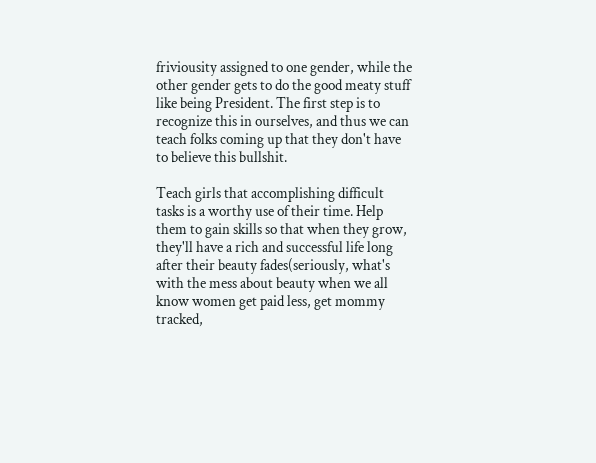friviousity assigned to one gender, while the other gender gets to do the good meaty stuff like being President. The first step is to recognize this in ourselves, and thus we can teach folks coming up that they don't have to believe this bullshit.

Teach girls that accomplishing difficult tasks is a worthy use of their time. Help them to gain skills so that when they grow, they'll have a rich and successful life long after their beauty fades(seriously, what's with the mess about beauty when we all know women get paid less, get mommy tracked,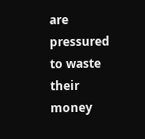are pressured to waste their money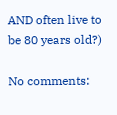AND often live to be 80 years old?)

No comments: